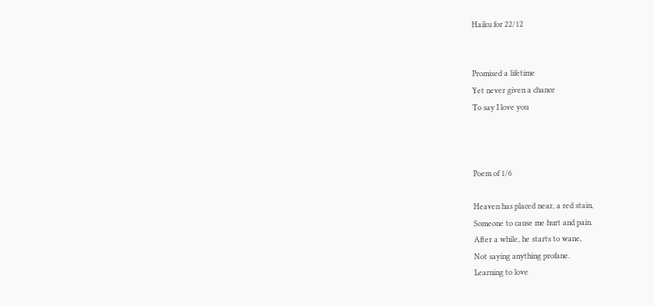Haiku for 22/12


Promised a lifetime
Yet never given a chance
To say I love you



Poem of 1/6

Heaven has placed near, a red stain,
Someone to cause me hurt and pain.
After a while, he starts to wane,
Not saying anything profane.
Learning to love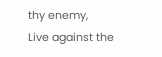thy enemy,
Live against the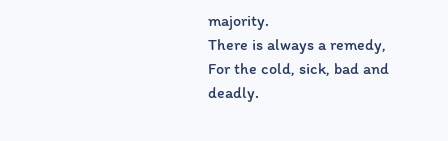majority.
There is always a remedy,
For the cold, sick, bad and deadly.